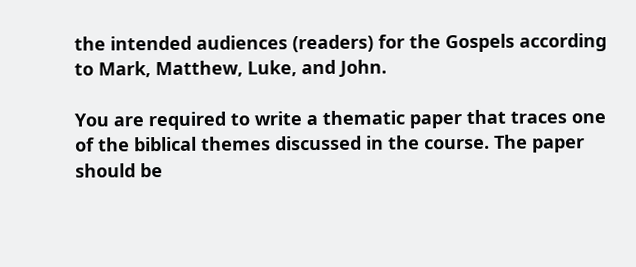the intended audiences (readers) for the Gospels according to Mark, Matthew, Luke, and John.

You are required to write a thematic paper that traces one of the biblical themes discussed in the course. The paper should be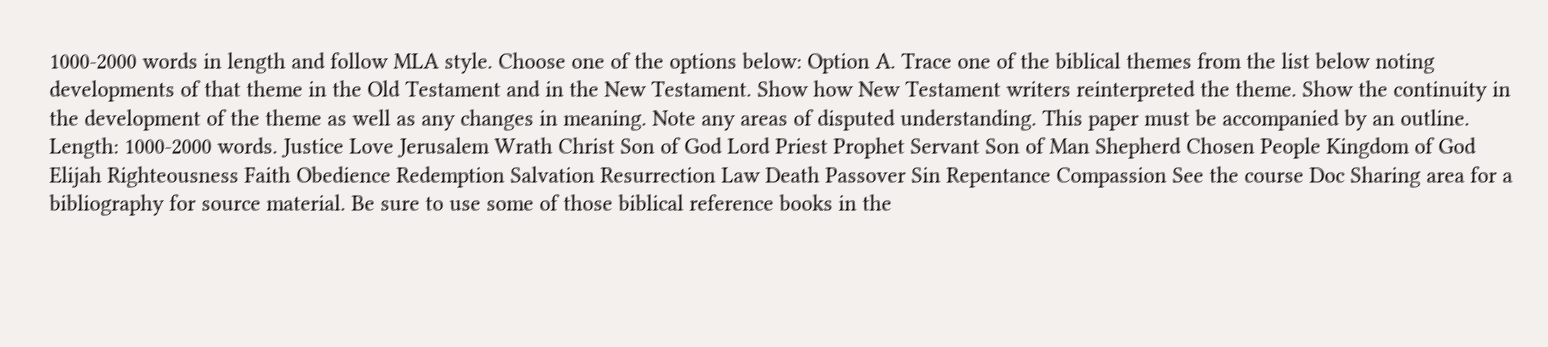1000-2000 words in length and follow MLA style. Choose one of the options below: Option A. Trace one of the biblical themes from the list below noting developments of that theme in the Old Testament and in the New Testament. Show how New Testament writers reinterpreted the theme. Show the continuity in the development of the theme as well as any changes in meaning. Note any areas of disputed understanding. This paper must be accompanied by an outline. Length: 1000-2000 words. Justice Love Jerusalem Wrath Christ Son of God Lord Priest Prophet Servant Son of Man Shepherd Chosen People Kingdom of God Elijah Righteousness Faith Obedience Redemption Salvation Resurrection Law Death Passover Sin Repentance Compassion See the course Doc Sharing area for a bibliography for source material. Be sure to use some of those biblical reference books in the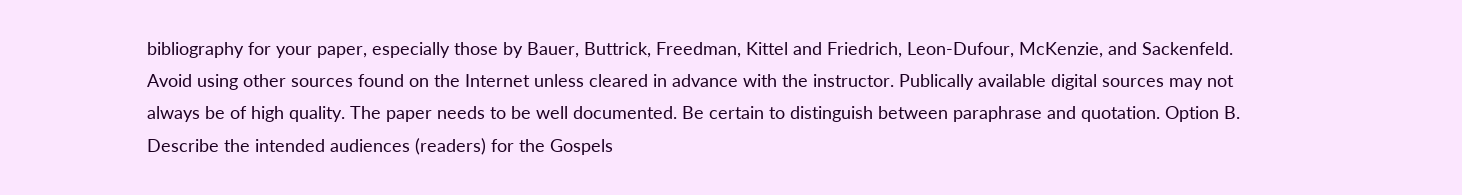bibliography for your paper, especially those by Bauer, Buttrick, Freedman, Kittel and Friedrich, Leon-Dufour, McKenzie, and Sackenfeld. Avoid using other sources found on the Internet unless cleared in advance with the instructor. Publically available digital sources may not always be of high quality. The paper needs to be well documented. Be certain to distinguish between paraphrase and quotation. Option B. Describe the intended audiences (readers) for the Gospels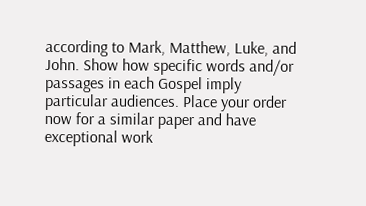according to Mark, Matthew, Luke, and John. Show how specific words and/or passages in each Gospel imply particular audiences. Place your order now for a similar paper and have exceptional work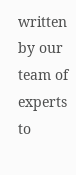written by our team of experts to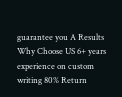guarantee you A Results Why Choose US 6+ years experience on custom writing 80% Return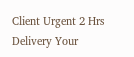Client Urgent 2 Hrs Delivery Your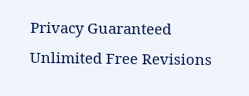Privacy Guaranteed Unlimited Free Revisions